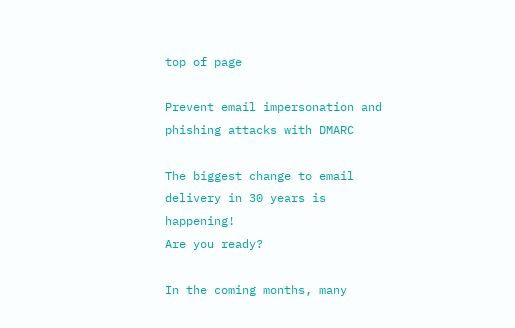top of page

Prevent email impersonation and phishing attacks with DMARC

The biggest change to email delivery in 30 years is happening!
Are you ready?

In the coming months, many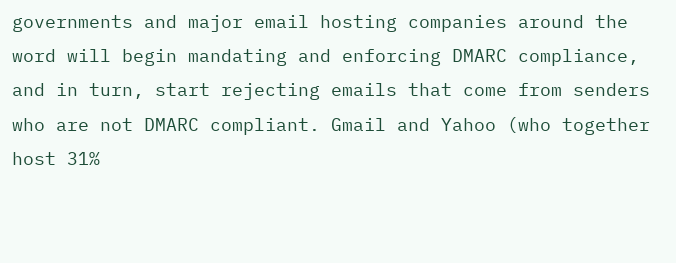governments and major email hosting companies around the word will begin mandating and enforcing DMARC compliance, and in turn, start rejecting emails that come from senders who are not DMARC compliant. Gmail and Yahoo (who together host 31%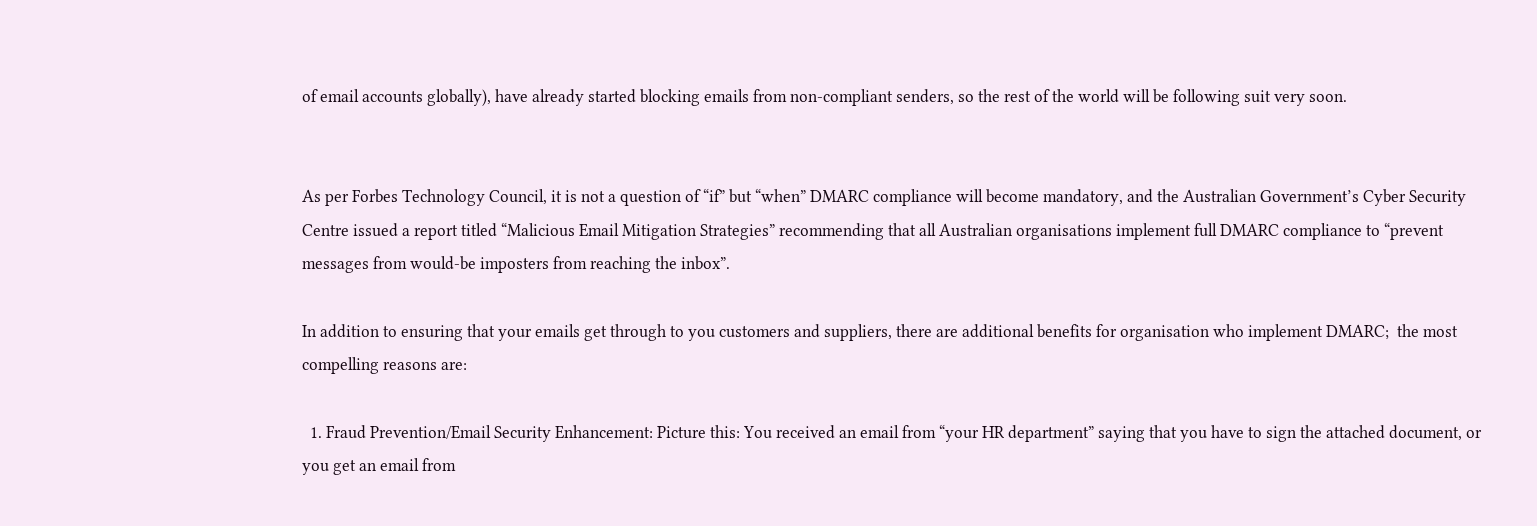of email accounts globally), have already started blocking emails from non-compliant senders, so the rest of the world will be following suit very soon.


As per Forbes Technology Council, it is not a question of “if” but “when” DMARC compliance will become mandatory, and the Australian Government’s Cyber Security Centre issued a report titled “Malicious Email Mitigation Strategies” recommending that all Australian organisations implement full DMARC compliance to “prevent messages from would-be imposters from reaching the inbox”.

In addition to ensuring that your emails get through to you customers and suppliers, there are additional benefits for organisation who implement DMARC;  the most compelling reasons are:

  1. Fraud Prevention/Email Security Enhancement: Picture this: You received an email from “your HR department” saying that you have to sign the attached document, or you get an email from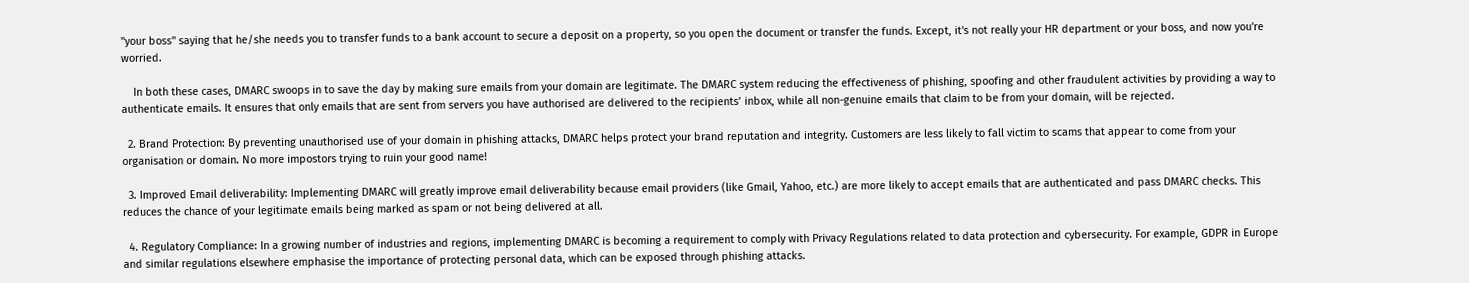"your boss" saying that he/she needs you to transfer funds to a bank account to secure a deposit on a property, so you open the document or transfer the funds. Except, it's not really your HR department or your boss, and now you're worried.

    In both these cases, DMARC swoops in to save the day by making sure emails from your domain are legitimate. The DMARC system reducing the effectiveness of phishing, spoofing and other fraudulent activities by providing a way to authenticate emails. It ensures that only emails that are sent from servers you have authorised are delivered to the recipients’ inbox, while all non-genuine emails that claim to be from your domain, will be rejected.

  2. Brand Protection: By preventing unauthorised use of your domain in phishing attacks, DMARC helps protect your brand reputation and integrity. Customers are less likely to fall victim to scams that appear to come from your organisation or domain. No more impostors trying to ruin your good name!

  3. Improved Email deliverability: Implementing DMARC will greatly improve email deliverability because email providers (like Gmail, Yahoo, etc.) are more likely to accept emails that are authenticated and pass DMARC checks. This reduces the chance of your legitimate emails being marked as spam or not being delivered at all.

  4. Regulatory Compliance: In a growing number of industries and regions, implementing DMARC is becoming a requirement to comply with Privacy Regulations related to data protection and cybersecurity. For example, GDPR in Europe and similar regulations elsewhere emphasise the importance of protecting personal data, which can be exposed through phishing attacks.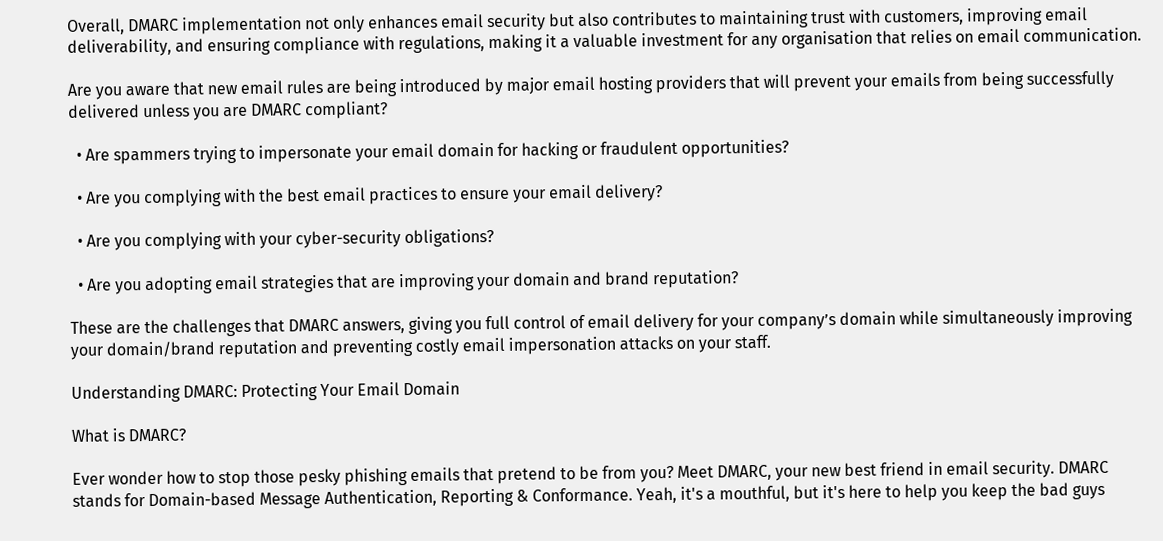Overall, DMARC implementation not only enhances email security but also contributes to maintaining trust with customers, improving email deliverability, and ensuring compliance with regulations, making it a valuable investment for any organisation that relies on email communication.

Are you aware that new email rules are being introduced by major email hosting providers that will prevent your emails from being successfully delivered unless you are DMARC compliant?

  • Are spammers trying to impersonate your email domain for hacking or fraudulent opportunities?

  • Are you complying with the best email practices to ensure your email delivery?

  • Are you complying with your cyber-security obligations?

  • Are you adopting email strategies that are improving your domain and brand reputation?

These are the challenges that DMARC answers, giving you full control of email delivery for your company’s domain while simultaneously improving your domain/brand reputation and preventing costly email impersonation attacks on your staff.

Understanding DMARC: Protecting Your Email Domain

What is DMARC?

Ever wonder how to stop those pesky phishing emails that pretend to be from you? Meet DMARC, your new best friend in email security. DMARC stands for Domain-based Message Authentication, Reporting & Conformance. Yeah, it's a mouthful, but it's here to help you keep the bad guys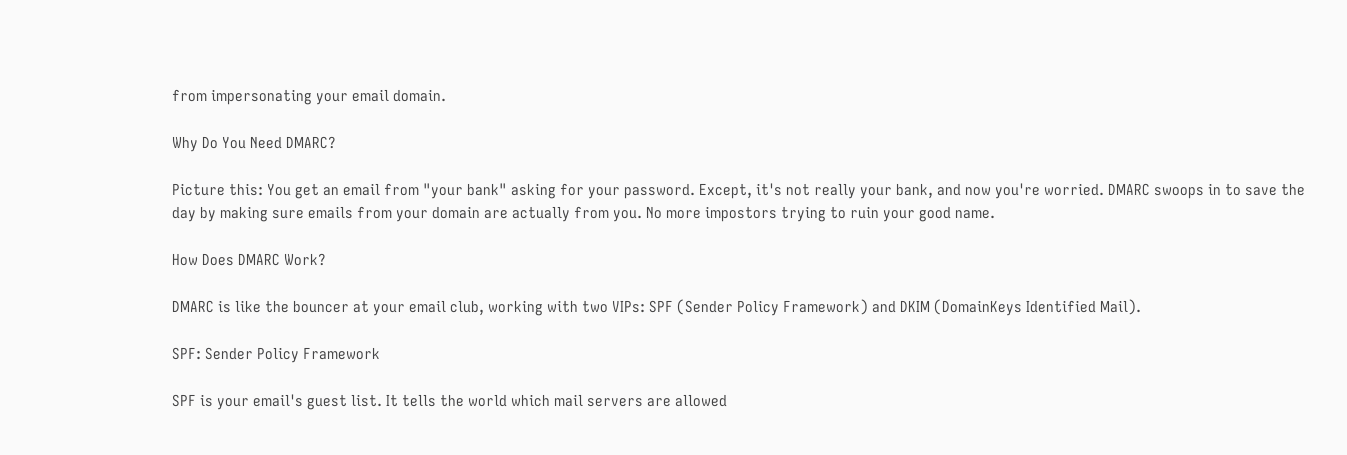from impersonating your email domain.

Why Do You Need DMARC?

Picture this: You get an email from "your bank" asking for your password. Except, it's not really your bank, and now you're worried. DMARC swoops in to save the day by making sure emails from your domain are actually from you. No more impostors trying to ruin your good name.

How Does DMARC Work?

DMARC is like the bouncer at your email club, working with two VIPs: SPF (Sender Policy Framework) and DKIM (DomainKeys Identified Mail).

SPF: Sender Policy Framework

SPF is your email's guest list. It tells the world which mail servers are allowed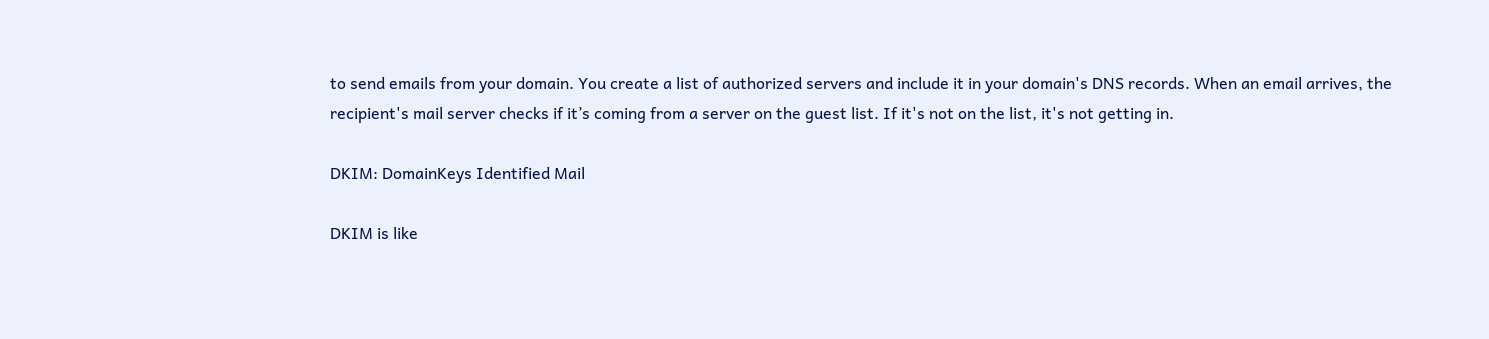to send emails from your domain. You create a list of authorized servers and include it in your domain's DNS records. When an email arrives, the recipient's mail server checks if it’s coming from a server on the guest list. If it's not on the list, it's not getting in.

DKIM: DomainKeys Identified Mail

DKIM is like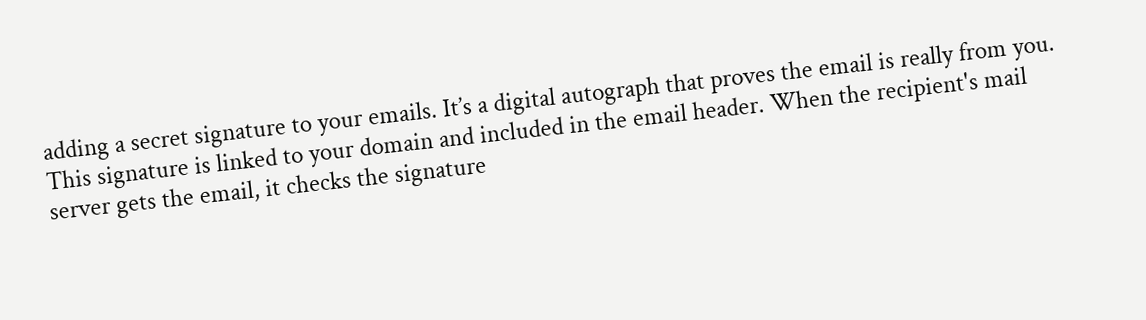adding a secret signature to your emails. It’s a digital autograph that proves the email is really from you. This signature is linked to your domain and included in the email header. When the recipient's mail server gets the email, it checks the signature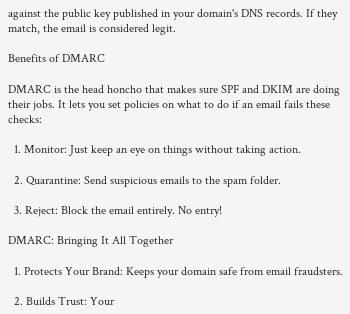against the public key published in your domain's DNS records. If they match, the email is considered legit.

Benefits of DMARC

DMARC is the head honcho that makes sure SPF and DKIM are doing their jobs. It lets you set policies on what to do if an email fails these checks:

  1. Monitor: Just keep an eye on things without taking action.

  2. Quarantine: Send suspicious emails to the spam folder.

  3. Reject: Block the email entirely. No entry!

DMARC: Bringing It All Together

  1. Protects Your Brand: Keeps your domain safe from email fraudsters.

  2. Builds Trust: Your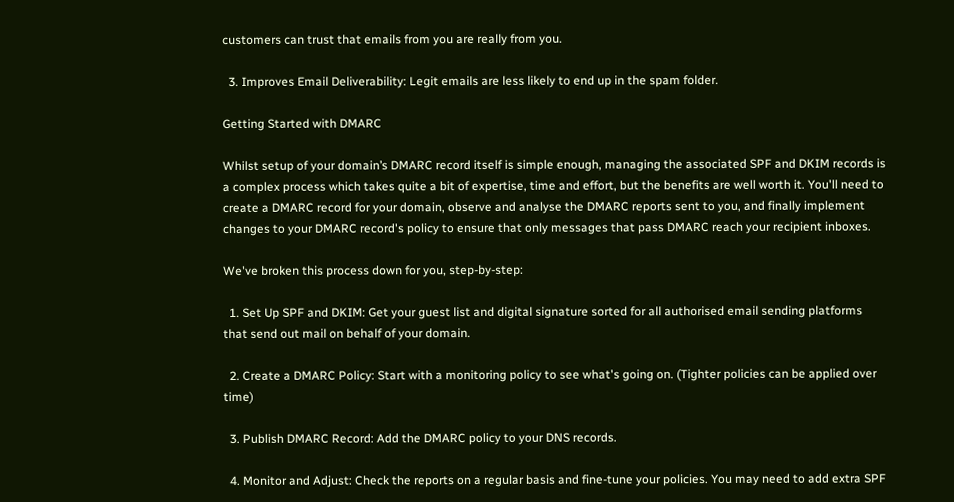customers can trust that emails from you are really from you.

  3. Improves Email Deliverability: Legit emails are less likely to end up in the spam folder.

Getting Started with DMARC

Whilst setup of your domain’s DMARC record itself is simple enough, managing the associated SPF and DKIM records is a complex process which takes quite a bit of expertise, time and effort, but the benefits are well worth it. You'll need to create a DMARC record for your domain, observe and analyse the DMARC reports sent to you, and finally implement changes to your DMARC record's policy to ensure that only messages that pass DMARC reach your recipient inboxes.

We've broken this process down for you, step-by-step:

  1. Set Up SPF and DKIM: Get your guest list and digital signature sorted for all authorised email sending platforms that send out mail on behalf of your domain.

  2. Create a DMARC Policy: Start with a monitoring policy to see what's going on. (Tighter policies can be applied over time)

  3. Publish DMARC Record: Add the DMARC policy to your DNS records.

  4. Monitor and Adjust: Check the reports on a regular basis and fine-tune your policies. You may need to add extra SPF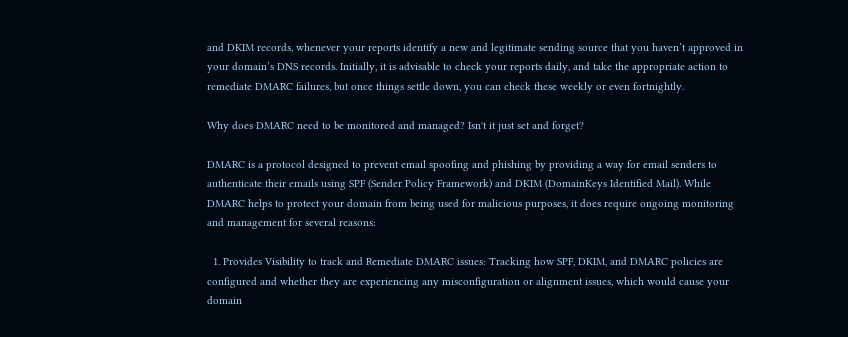and DKIM records, whenever your reports identify a new and legitimate sending source that you haven’t approved in your domain’s DNS records. Initially, it is advisable to check your reports daily, and take the appropriate action to remediate DMARC failures, but once things settle down, you can check these weekly or even fortnightly.

Why does DMARC need to be monitored and managed? Isn't it just set and forget?

DMARC is a protocol designed to prevent email spoofing and phishing by providing a way for email senders to authenticate their emails using SPF (Sender Policy Framework) and DKIM (DomainKeys Identified Mail). While DMARC helps to protect your domain from being used for malicious purposes, it does require ongoing monitoring and management for several reasons:

  1. Provides Visibility to track and Remediate DMARC issues: Tracking how SPF, DKIM, and DMARC policies are configured and whether they are experiencing any misconfiguration or alignment issues, which would cause your domain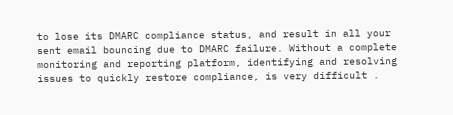to lose its DMARC compliance status, and result in all your sent email bouncing due to DMARC failure. Without a complete monitoring and reporting platform, identifying and resolving issues to quickly restore compliance, is very difficult .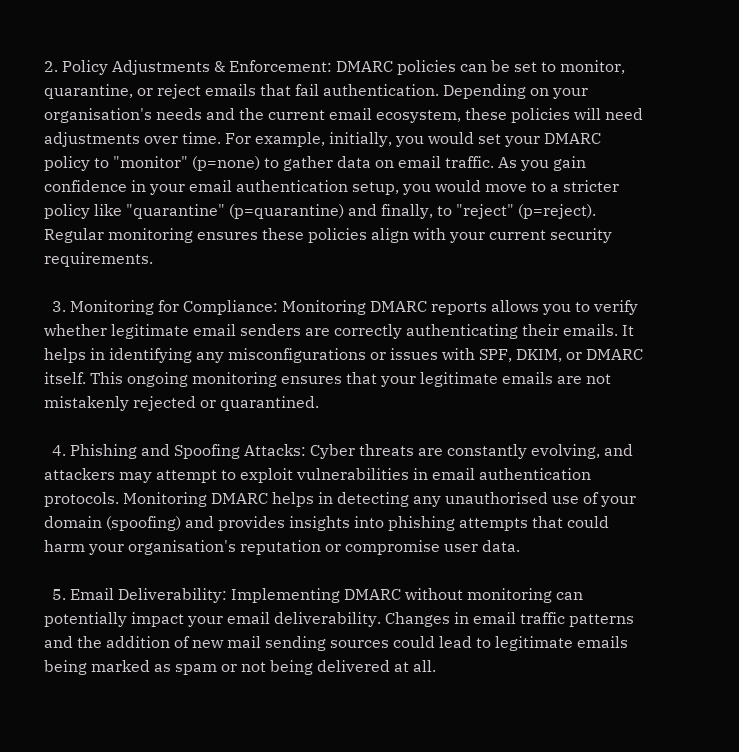2. Policy Adjustments & Enforcement: DMARC policies can be set to monitor, quarantine, or reject emails that fail authentication. Depending on your organisation's needs and the current email ecosystem, these policies will need adjustments over time. For example, initially, you would set your DMARC policy to "monitor" (p=none) to gather data on email traffic. As you gain confidence in your email authentication setup, you would move to a stricter policy like "quarantine" (p=quarantine) and finally, to "reject" (p=reject). Regular monitoring ensures these policies align with your current security requirements.

  3. Monitoring for Compliance: Monitoring DMARC reports allows you to verify whether legitimate email senders are correctly authenticating their emails. It helps in identifying any misconfigurations or issues with SPF, DKIM, or DMARC itself. This ongoing monitoring ensures that your legitimate emails are not mistakenly rejected or quarantined.

  4. Phishing and Spoofing Attacks: Cyber threats are constantly evolving, and attackers may attempt to exploit vulnerabilities in email authentication protocols. Monitoring DMARC helps in detecting any unauthorised use of your domain (spoofing) and provides insights into phishing attempts that could harm your organisation's reputation or compromise user data.

  5. Email Deliverability: Implementing DMARC without monitoring can potentially impact your email deliverability. Changes in email traffic patterns and the addition of new mail sending sources could lead to legitimate emails being marked as spam or not being delivered at all.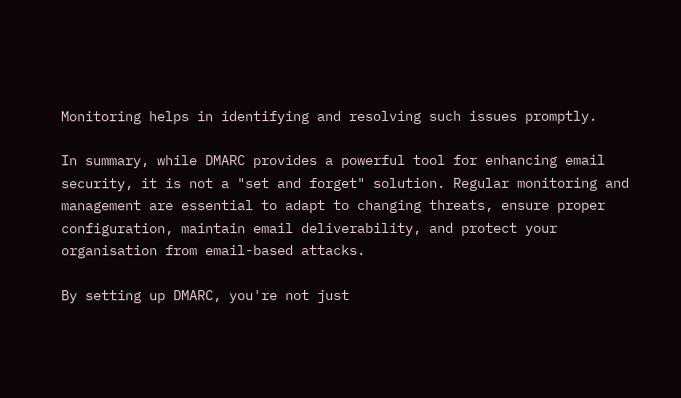Monitoring helps in identifying and resolving such issues promptly.

In summary, while DMARC provides a powerful tool for enhancing email security, it is not a "set and forget" solution. Regular monitoring and management are essential to adapt to changing threats, ensure proper configuration, maintain email deliverability, and protect your organisation from email-based attacks.

By setting up DMARC, you're not just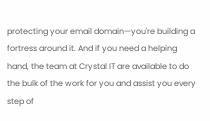protecting your email domain—you're building a fortress around it. And if you need a helping hand, the team at Crystal IT are available to do the bulk of the work for you and assist you every step of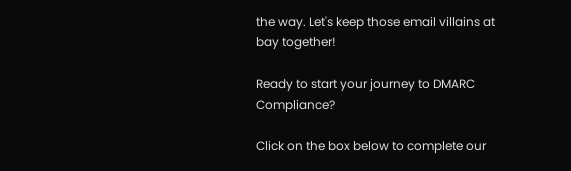the way. Let's keep those email villains at bay together!

Ready to start your journey to DMARC Compliance?

Click on the box below to complete our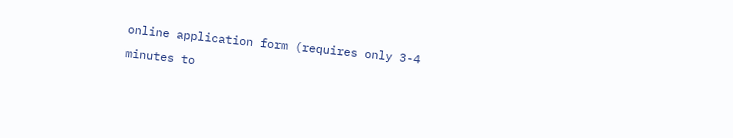online application form (requires only 3-4 minutes to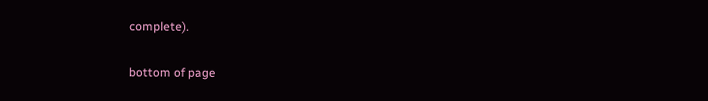complete).

bottom of page